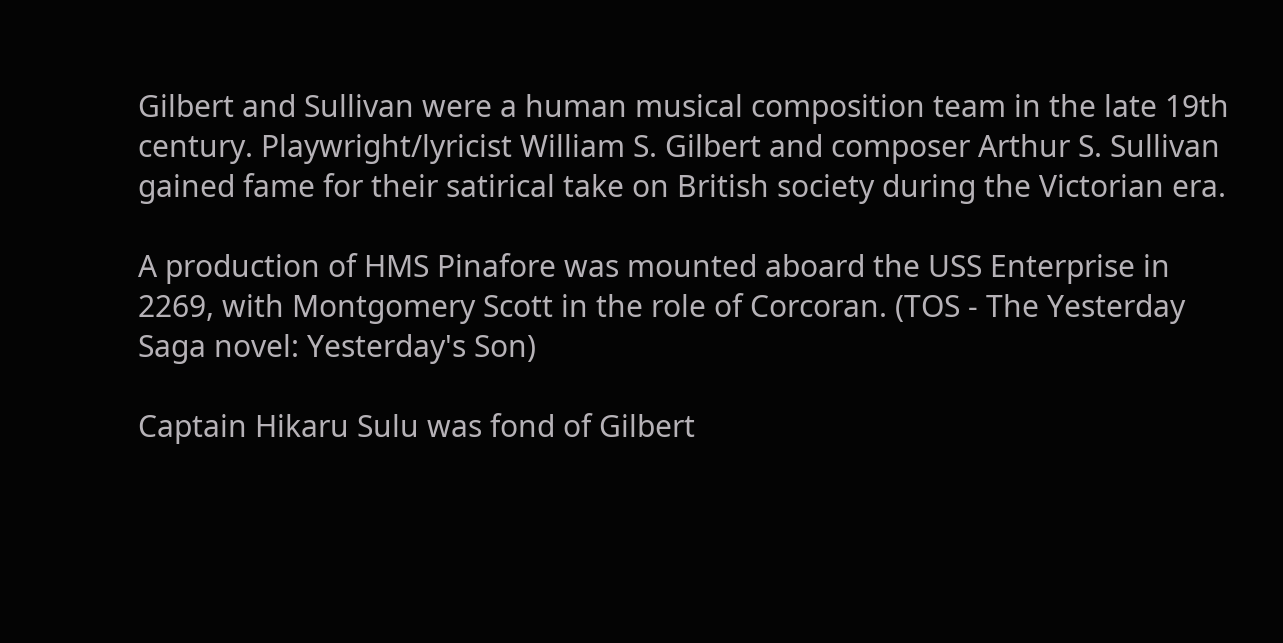Gilbert and Sullivan were a human musical composition team in the late 19th century. Playwright/lyricist William S. Gilbert and composer Arthur S. Sullivan gained fame for their satirical take on British society during the Victorian era.

A production of HMS Pinafore was mounted aboard the USS Enterprise in 2269, with Montgomery Scott in the role of Corcoran. (TOS - The Yesterday Saga novel: Yesterday's Son)

Captain Hikaru Sulu was fond of Gilbert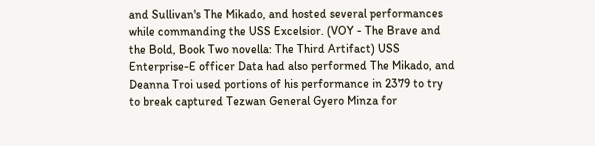and Sullivan's The Mikado, and hosted several performances while commanding the USS Excelsior. (VOY - The Brave and the Bold, Book Two novella: The Third Artifact) USS Enterprise-E officer Data had also performed The Mikado, and Deanna Troi used portions of his performance in 2379 to try to break captured Tezwan General Gyero Minza for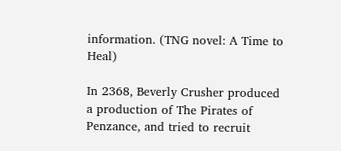information. (TNG novel: A Time to Heal)

In 2368, Beverly Crusher produced a production of The Pirates of Penzance, and tried to recruit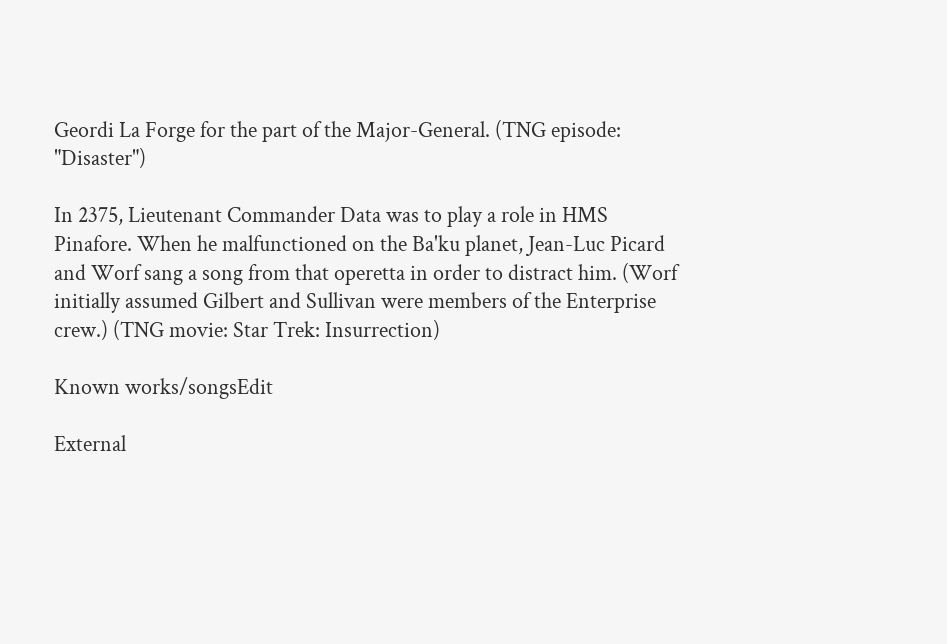Geordi La Forge for the part of the Major-General. (TNG episode: "Disaster")

In 2375, Lieutenant Commander Data was to play a role in HMS Pinafore. When he malfunctioned on the Ba'ku planet, Jean-Luc Picard and Worf sang a song from that operetta in order to distract him. (Worf initially assumed Gilbert and Sullivan were members of the Enterprise crew.) (TNG movie: Star Trek: Insurrection)

Known works/songsEdit

External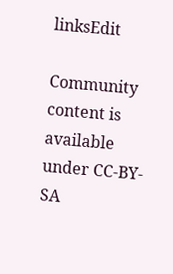linksEdit

Community content is available under CC-BY-SA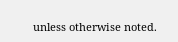unless otherwise noted.